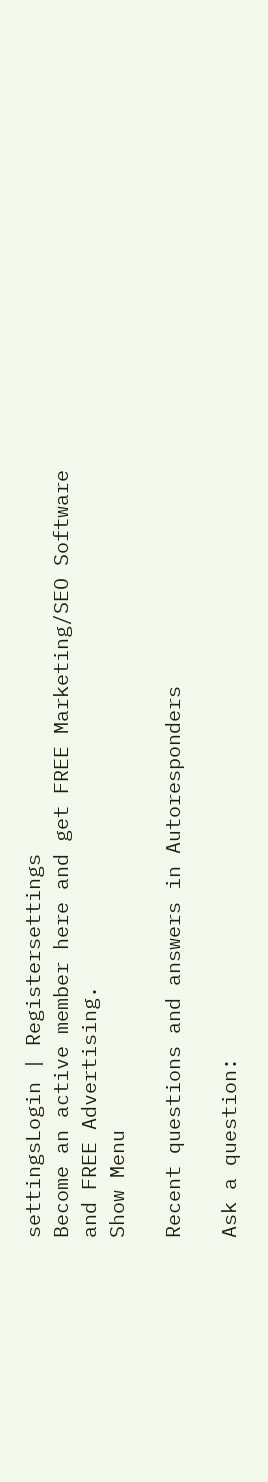settingsLogin | Registersettings
Become an active member here and get FREE Marketing/SEO Software and FREE Advertising.
Show Menu

Recent questions and answers in Autoresponders

Ask a question: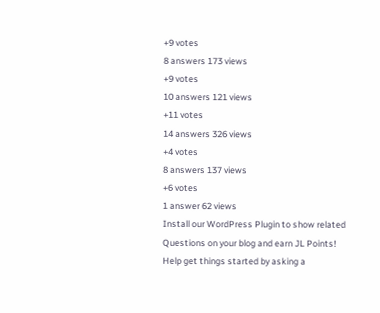+9 votes
8 answers 173 views
+9 votes
10 answers 121 views
+11 votes
14 answers 326 views
+4 votes
8 answers 137 views
+6 votes
1 answer 62 views
Install our WordPress Plugin to show related Questions on your blog and earn JL Points!
Help get things started by asking a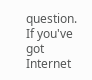question.
If you've got Internet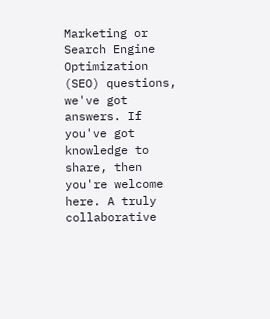Marketing or Search Engine Optimization (SEO) questions, we've got answers. If you've got knowledge to share, then you're welcome here. A truly collaborative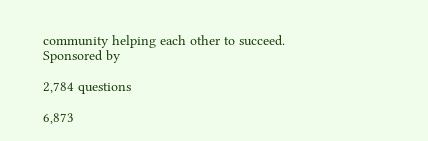community helping each other to succeed.
Sponsored by

2,784 questions

6,873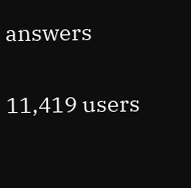answers


11,419 users